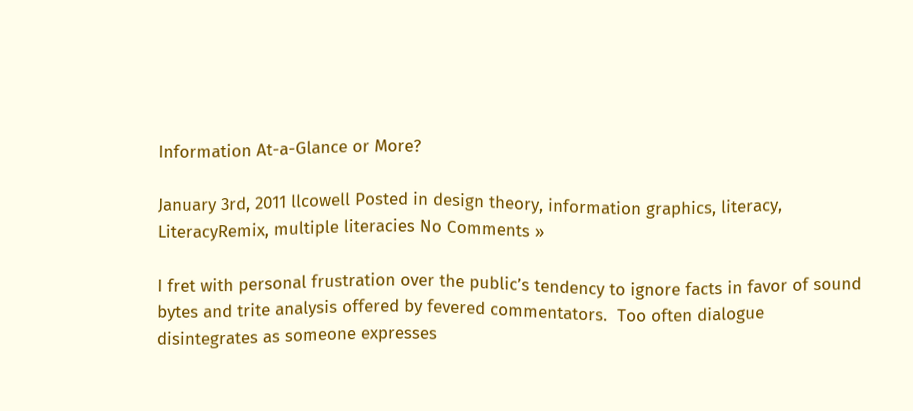Information At-a-Glance or More?

January 3rd, 2011 llcowell Posted in design theory, information graphics, literacy, LiteracyRemix, multiple literacies No Comments »

I fret with personal frustration over the public’s tendency to ignore facts in favor of sound bytes and trite analysis offered by fevered commentators.  Too often dialogue disintegrates as someone expresses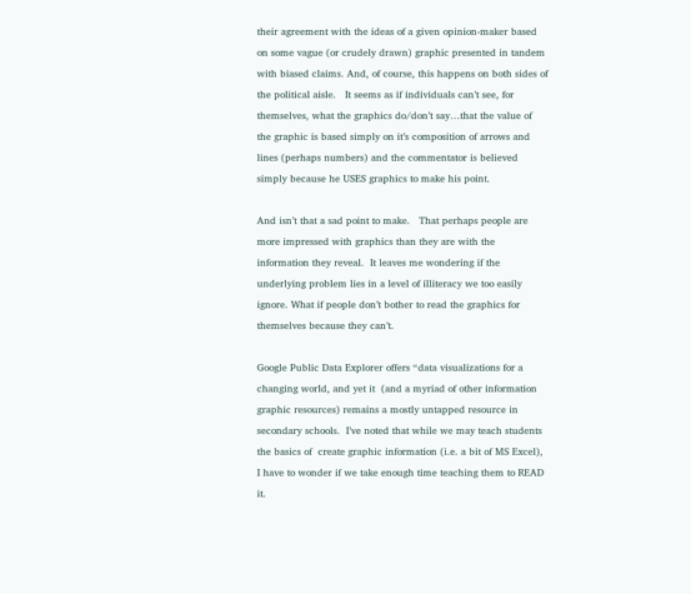their agreement with the ideas of a given opinion-maker based on some vague (or crudely drawn) graphic presented in tandem with biased claims. And, of course, this happens on both sides of the political aisle.   It seems as if individuals can’t see, for themselves, what the graphics do/don’t say…that the value of the graphic is based simply on it’s composition of arrows and lines (perhaps numbers) and the commentator is believed simply because he USES graphics to make his point.

And isn’t that a sad point to make.   That perhaps people are more impressed with graphics than they are with the information they reveal.  It leaves me wondering if the underlying problem lies in a level of illiteracy we too easily ignore. What if people don’t bother to read the graphics for themselves because they can’t.

Google Public Data Explorer offers “data visualizations for a changing world, and yet it  (and a myriad of other information graphic resources) remains a mostly untapped resource in secondary schools.  I’ve noted that while we may teach students the basics of  create graphic information (i.e. a bit of MS Excel), I have to wonder if we take enough time teaching them to READ it.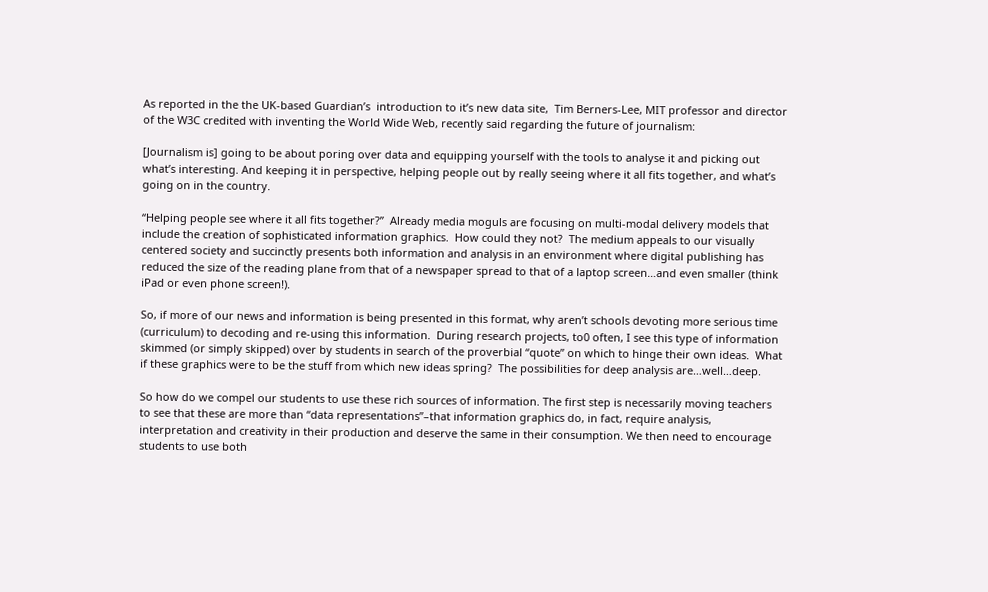As reported in the the UK-based Guardian’s  introduction to it’s new data site,  Tim Berners-Lee, MIT professor and director of the W3C credited with inventing the World Wide Web, recently said regarding the future of journalism:

[Journalism is] going to be about poring over data and equipping yourself with the tools to analyse it and picking out what’s interesting. And keeping it in perspective, helping people out by really seeing where it all fits together, and what’s going on in the country.

“Helping people see where it all fits together?”  Already media moguls are focusing on multi-modal delivery models that include the creation of sophisticated information graphics.  How could they not?  The medium appeals to our visually centered society and succinctly presents both information and analysis in an environment where digital publishing has reduced the size of the reading plane from that of a newspaper spread to that of a laptop screen…and even smaller (think iPad or even phone screen!).

So, if more of our news and information is being presented in this format, why aren’t schools devoting more serious time (curriculum) to decoding and re-using this information.  During research projects, to0 often, I see this type of information skimmed (or simply skipped) over by students in search of the proverbial “quote” on which to hinge their own ideas.  What if these graphics were to be the stuff from which new ideas spring?  The possibilities for deep analysis are…well…deep.

So how do we compel our students to use these rich sources of information. The first step is necessarily moving teachers to see that these are more than “data representations”–that information graphics do, in fact, require analysis, interpretation and creativity in their production and deserve the same in their consumption. We then need to encourage students to use both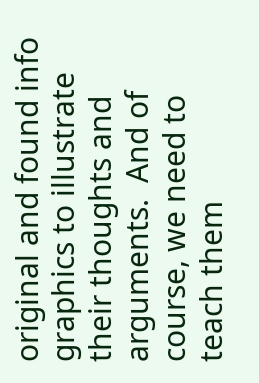original and found info graphics to illustrate their thoughts and arguments.  And of course, we need to teach them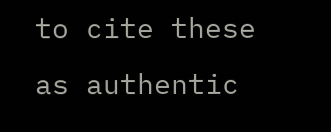to cite these as authentic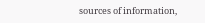sources of information,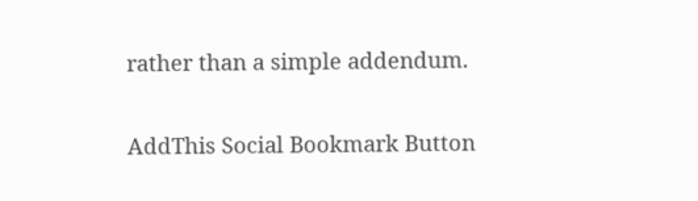rather than a simple addendum.

AddThis Social Bookmark Button